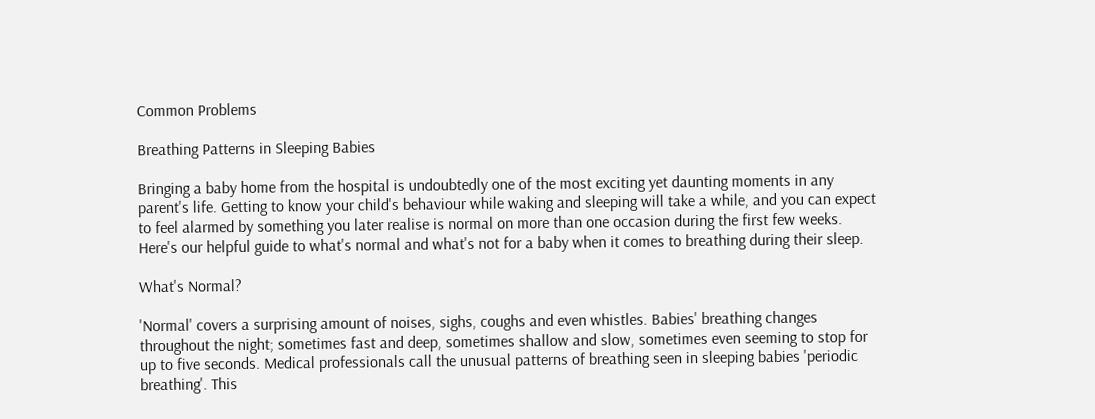Common Problems

Breathing Patterns in Sleeping Babies

Bringing a baby home from the hospital is undoubtedly one of the most exciting yet daunting moments in any parent's life. Getting to know your child's behaviour while waking and sleeping will take a while, and you can expect to feel alarmed by something you later realise is normal on more than one occasion during the first few weeks. Here's our helpful guide to what's normal and what's not for a baby when it comes to breathing during their sleep.

What's Normal?

'Normal' covers a surprising amount of noises, sighs, coughs and even whistles. Babies' breathing changes throughout the night; sometimes fast and deep, sometimes shallow and slow, sometimes even seeming to stop for up to five seconds. Medical professionals call the unusual patterns of breathing seen in sleeping babies 'periodic breathing'. This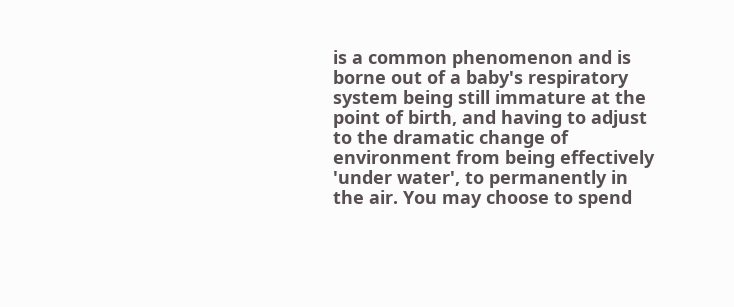is a common phenomenon and is borne out of a baby's respiratory system being still immature at the point of birth, and having to adjust to the dramatic change of environment from being effectively 'under water', to permanently in the air. You may choose to spend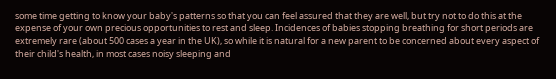some time getting to know your baby's patterns so that you can feel assured that they are well, but try not to do this at the expense of your own precious opportunities to rest and sleep. Incidences of babies stopping breathing for short periods are extremely rare (about 500 cases a year in the UK), so while it is natural for a new parent to be concerned about every aspect of their child's health, in most cases noisy sleeping and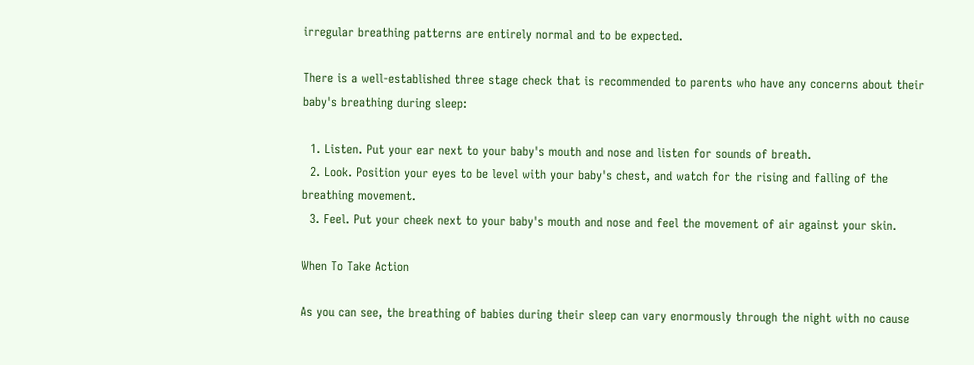irregular breathing patterns are entirely normal and to be expected.

There is a well-established three stage check that is recommended to parents who have any concerns about their baby's breathing during sleep:

  1. Listen. Put your ear next to your baby's mouth and nose and listen for sounds of breath.
  2. Look. Position your eyes to be level with your baby's chest, and watch for the rising and falling of the breathing movement.
  3. Feel. Put your cheek next to your baby's mouth and nose and feel the movement of air against your skin.

When To Take Action

As you can see, the breathing of babies during their sleep can vary enormously through the night with no cause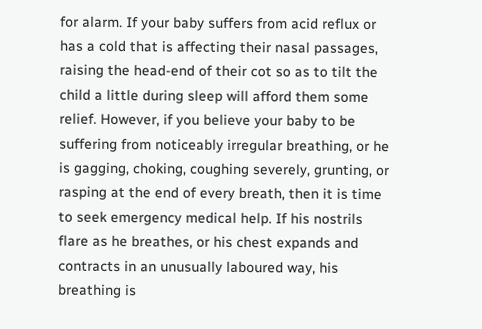for alarm. If your baby suffers from acid reflux or has a cold that is affecting their nasal passages, raising the head-end of their cot so as to tilt the child a little during sleep will afford them some relief. However, if you believe your baby to be suffering from noticeably irregular breathing, or he is gagging, choking, coughing severely, grunting, or rasping at the end of every breath, then it is time to seek emergency medical help. If his nostrils flare as he breathes, or his chest expands and contracts in an unusually laboured way, his breathing is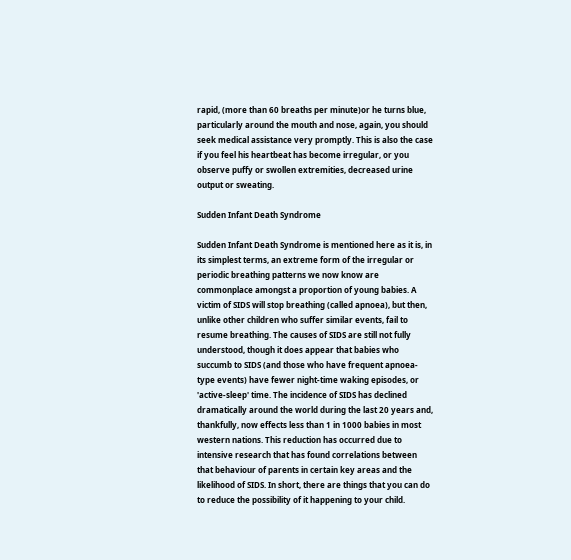rapid, (more than 60 breaths per minute)or he turns blue, particularly around the mouth and nose, again, you should seek medical assistance very promptly. This is also the case if you feel his heartbeat has become irregular, or you observe puffy or swollen extremities, decreased urine output or sweating.

Sudden Infant Death Syndrome

Sudden Infant Death Syndrome is mentioned here as it is, in its simplest terms, an extreme form of the irregular or periodic breathing patterns we now know are commonplace amongst a proportion of young babies. A victim of SIDS will stop breathing (called apnoea), but then, unlike other children who suffer similar events, fail to resume breathing. The causes of SIDS are still not fully understood, though it does appear that babies who succumb to SIDS (and those who have frequent apnoea-type events) have fewer night-time waking episodes, or 'active-sleep' time. The incidence of SIDS has declined dramatically around the world during the last 20 years and, thankfully, now effects less than 1 in 1000 babies in most western nations. This reduction has occurred due to intensive research that has found correlations between that behaviour of parents in certain key areas and the likelihood of SIDS. In short, there are things that you can do to reduce the possibility of it happening to your child.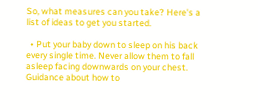So, what measures can you take? Here's a list of ideas to get you started.

  • Put your baby down to sleep on his back every single time. Never allow them to fall asleep facing downwards on your chest. Guidance about how to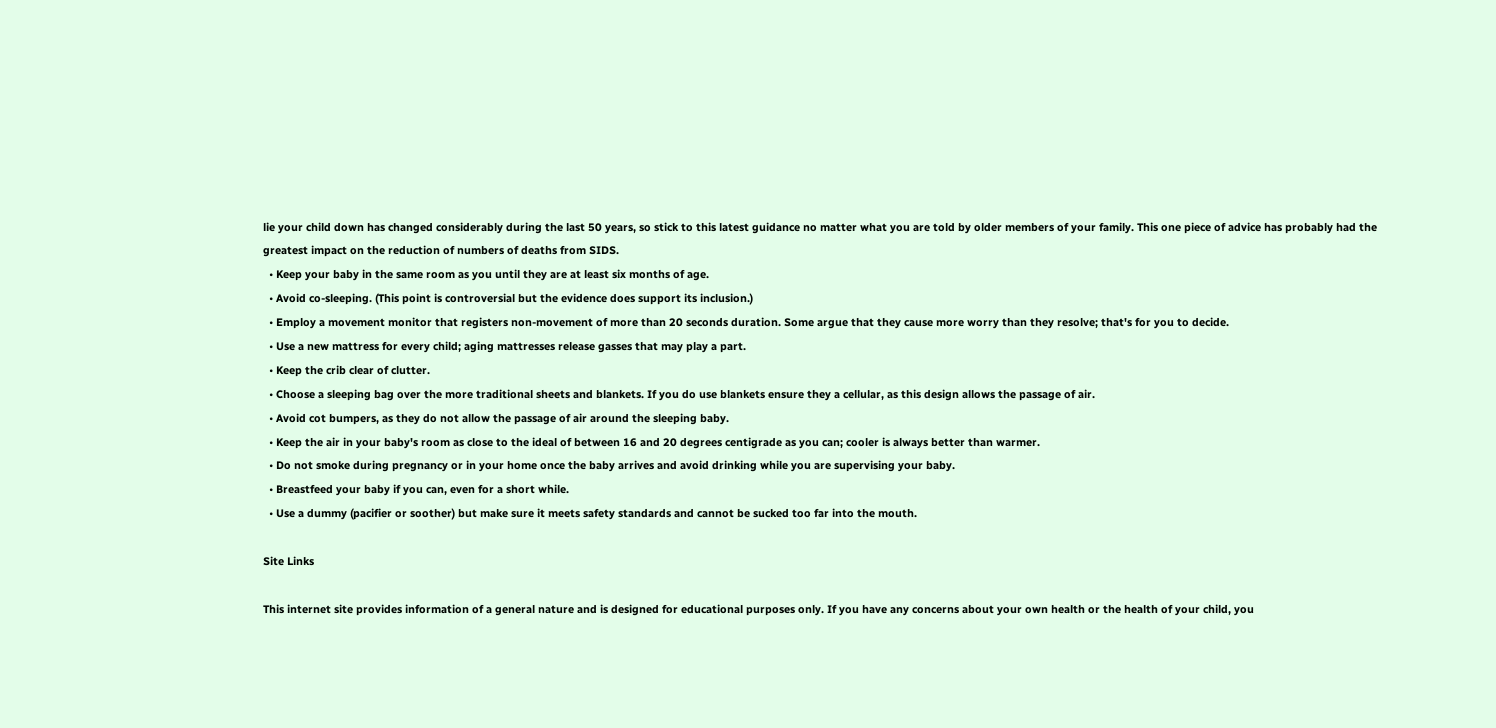lie your child down has changed considerably during the last 50 years, so stick to this latest guidance no matter what you are told by older members of your family. This one piece of advice has probably had the greatest impact on the reduction of numbers of deaths from SIDS.
  • Keep your baby in the same room as you until they are at least six months of age.
  • Avoid co-sleeping. (This point is controversial but the evidence does support its inclusion.)
  • Employ a movement monitor that registers non-movement of more than 20 seconds duration. Some argue that they cause more worry than they resolve; that's for you to decide.
  • Use a new mattress for every child; aging mattresses release gasses that may play a part.
  • Keep the crib clear of clutter.
  • Choose a sleeping bag over the more traditional sheets and blankets. If you do use blankets ensure they a cellular, as this design allows the passage of air.
  • Avoid cot bumpers, as they do not allow the passage of air around the sleeping baby.
  • Keep the air in your baby's room as close to the ideal of between 16 and 20 degrees centigrade as you can; cooler is always better than warmer.
  • Do not smoke during pregnancy or in your home once the baby arrives and avoid drinking while you are supervising your baby.
  • Breastfeed your baby if you can, even for a short while.
  • Use a dummy (pacifier or soother) but make sure it meets safety standards and cannot be sucked too far into the mouth.

Site Links

This internet site provides information of a general nature and is designed for educational purposes only. If you have any concerns about your own health or the health of your child, you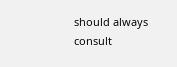should always consult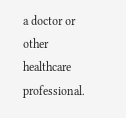a doctor or other healthcare professional.